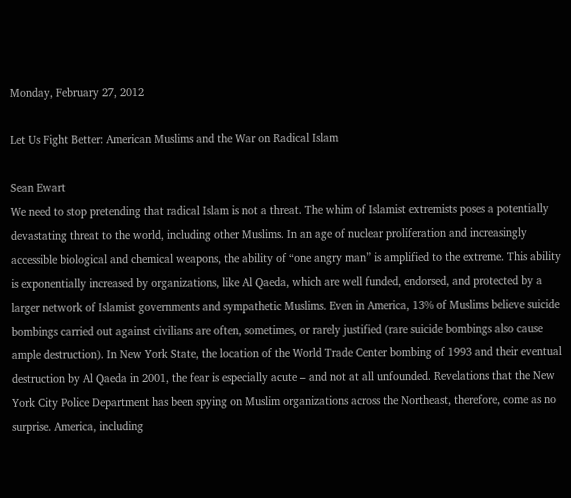Monday, February 27, 2012

Let Us Fight Better: American Muslims and the War on Radical Islam

Sean Ewart
We need to stop pretending that radical Islam is not a threat. The whim of Islamist extremists poses a potentially devastating threat to the world, including other Muslims. In an age of nuclear proliferation and increasingly accessible biological and chemical weapons, the ability of “one angry man” is amplified to the extreme. This ability is exponentially increased by organizations, like Al Qaeda, which are well funded, endorsed, and protected by a larger network of Islamist governments and sympathetic Muslims. Even in America, 13% of Muslims believe suicide bombings carried out against civilians are often, sometimes, or rarely justified (rare suicide bombings also cause ample destruction). In New York State, the location of the World Trade Center bombing of 1993 and their eventual destruction by Al Qaeda in 2001, the fear is especially acute – and not at all unfounded. Revelations that the New York City Police Department has been spying on Muslim organizations across the Northeast, therefore, come as no surprise. America, including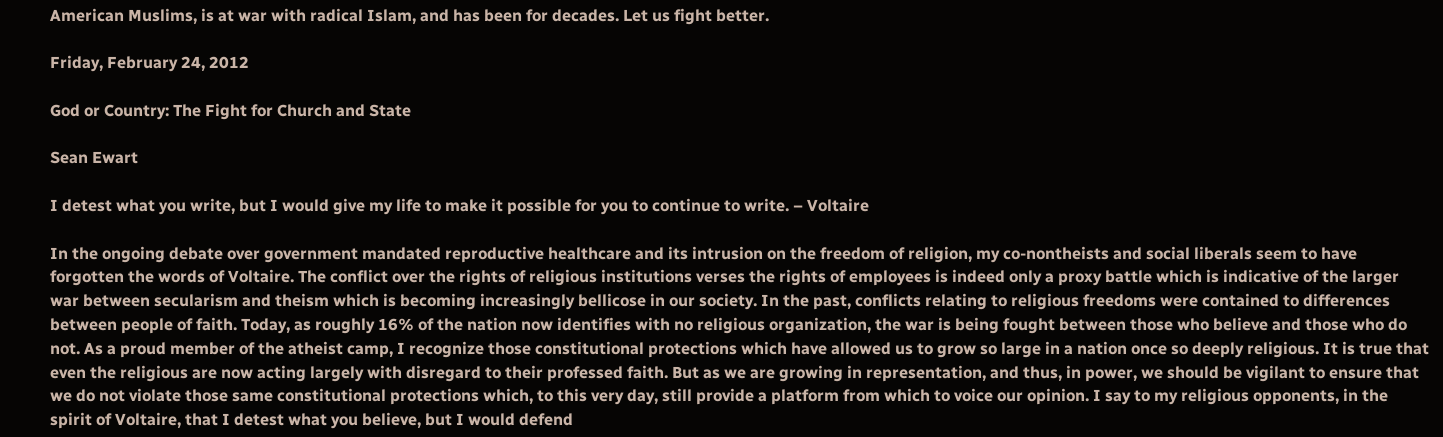American Muslims, is at war with radical Islam, and has been for decades. Let us fight better.

Friday, February 24, 2012

God or Country: The Fight for Church and State

Sean Ewart

I detest what you write, but I would give my life to make it possible for you to continue to write. – Voltaire

In the ongoing debate over government mandated reproductive healthcare and its intrusion on the freedom of religion, my co-nontheists and social liberals seem to have forgotten the words of Voltaire. The conflict over the rights of religious institutions verses the rights of employees is indeed only a proxy battle which is indicative of the larger war between secularism and theism which is becoming increasingly bellicose in our society. In the past, conflicts relating to religious freedoms were contained to differences between people of faith. Today, as roughly 16% of the nation now identifies with no religious organization, the war is being fought between those who believe and those who do not. As a proud member of the atheist camp, I recognize those constitutional protections which have allowed us to grow so large in a nation once so deeply religious. It is true that even the religious are now acting largely with disregard to their professed faith. But as we are growing in representation, and thus, in power, we should be vigilant to ensure that we do not violate those same constitutional protections which, to this very day, still provide a platform from which to voice our opinion. I say to my religious opponents, in the spirit of Voltaire, that I detest what you believe, but I would defend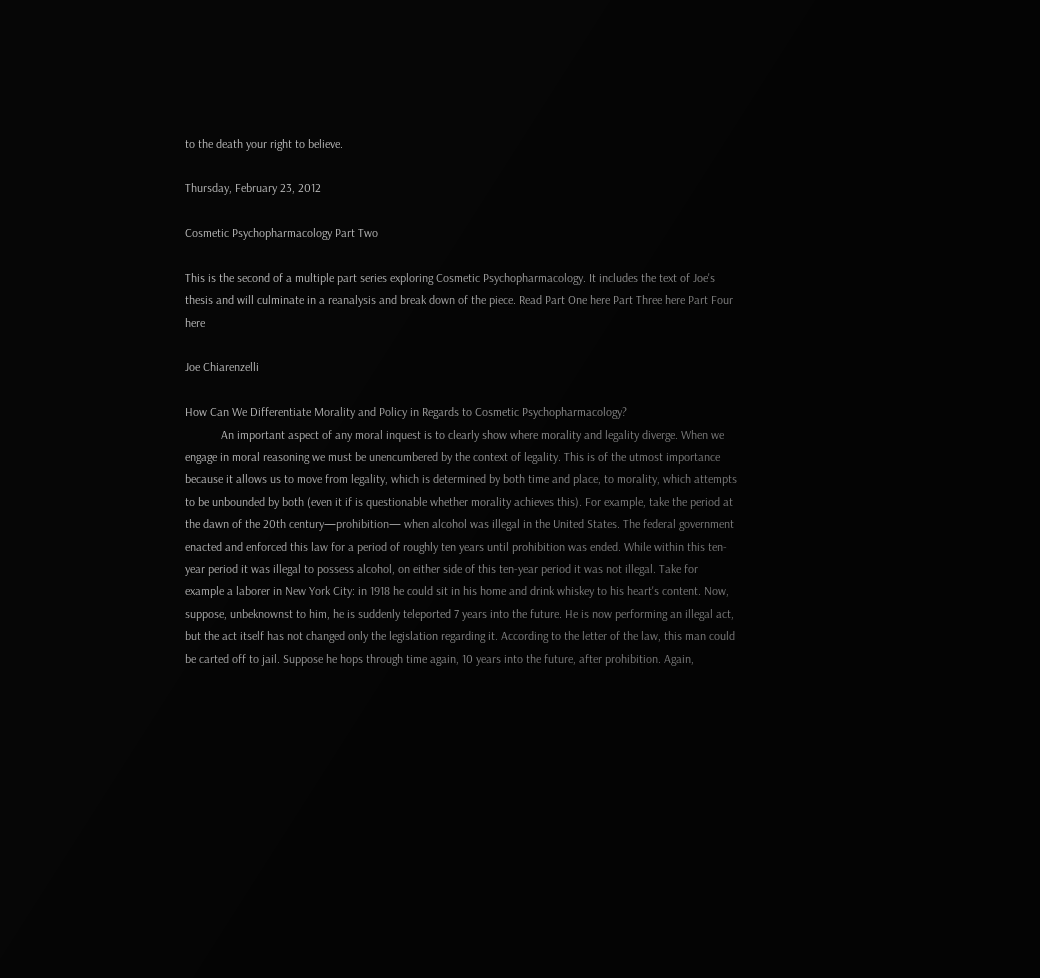to the death your right to believe.

Thursday, February 23, 2012

Cosmetic Psychopharmacology Part Two

This is the second of a multiple part series exploring Cosmetic Psychopharmacology. It includes the text of Joe's thesis and will culminate in a reanalysis and break down of the piece. Read Part One here Part Three here Part Four here

Joe Chiarenzelli

How Can We Differentiate Morality and Policy in Regards to Cosmetic Psychopharmacology?
            An important aspect of any moral inquest is to clearly show where morality and legality diverge. When we engage in moral reasoning we must be unencumbered by the context of legality. This is of the utmost importance because it allows us to move from legality, which is determined by both time and place, to morality, which attempts to be unbounded by both (even it if is questionable whether morality achieves this). For example, take the period at the dawn of the 20th century—prohibition— when alcohol was illegal in the United States. The federal government enacted and enforced this law for a period of roughly ten years until prohibition was ended. While within this ten-year period it was illegal to possess alcohol, on either side of this ten-year period it was not illegal. Take for example a laborer in New York City: in 1918 he could sit in his home and drink whiskey to his heart's content. Now, suppose, unbeknownst to him, he is suddenly teleported 7 years into the future. He is now performing an illegal act, but the act itself has not changed only the legislation regarding it. According to the letter of the law, this man could be carted off to jail. Suppose he hops through time again, 10 years into the future, after prohibition. Again,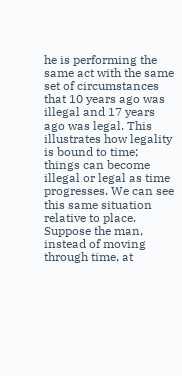he is performing the same act with the same set of circumstances that 10 years ago was illegal and 17 years ago was legal. This illustrates how legality is bound to time; things can become illegal or legal as time progresses. We can see this same situation relative to place. Suppose the man, instead of moving through time, at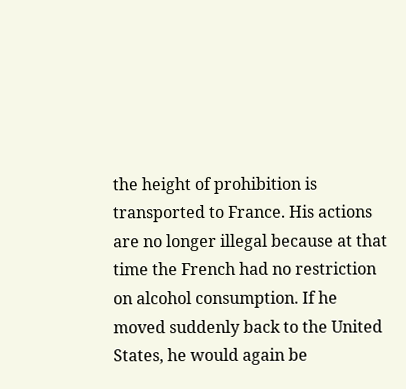the height of prohibition is transported to France. His actions are no longer illegal because at that time the French had no restriction on alcohol consumption. If he moved suddenly back to the United States, he would again be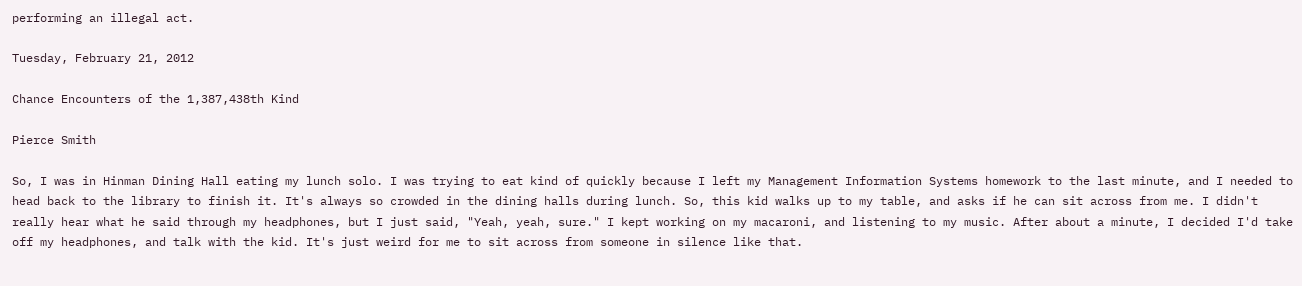performing an illegal act.

Tuesday, February 21, 2012

Chance Encounters of the 1,387,438th Kind

Pierce Smith

So, I was in Hinman Dining Hall eating my lunch solo. I was trying to eat kind of quickly because I left my Management Information Systems homework to the last minute, and I needed to head back to the library to finish it. It's always so crowded in the dining halls during lunch. So, this kid walks up to my table, and asks if he can sit across from me. I didn't really hear what he said through my headphones, but I just said, "Yeah, yeah, sure." I kept working on my macaroni, and listening to my music. After about a minute, I decided I'd take off my headphones, and talk with the kid. It's just weird for me to sit across from someone in silence like that.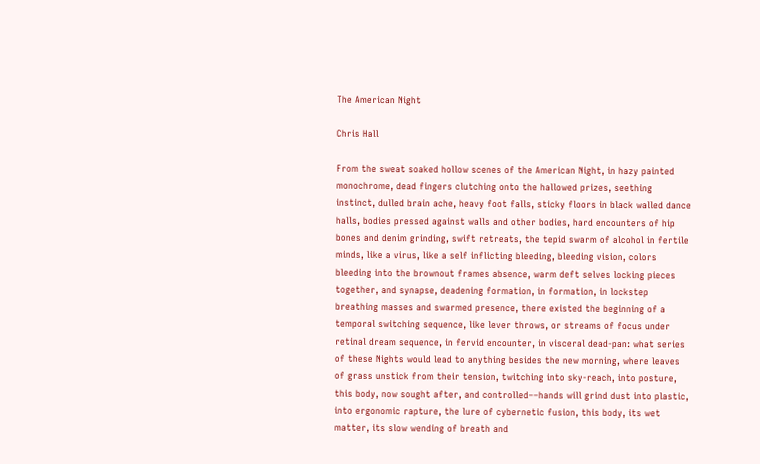The American Night

Chris Hall

From the sweat soaked hollow scenes of the American Night, in hazy painted monochrome, dead fingers clutching onto the hallowed prizes, seething instinct, dulled brain ache, heavy foot falls, sticky floors in black walled dance halls, bodies pressed against walls and other bodies, hard encounters of hip bones and denim grinding, swift retreats, the tepid swarm of alcohol in fertile minds, like a virus, like a self inflicting bleeding, bleeding vision, colors bleeding into the brownout frames absence, warm deft selves locking pieces together, and synapse, deadening formation, in formation, in lockstep breathing masses and swarmed presence, there existed the beginning of a temporal switching sequence, like lever throws, or streams of focus under retinal dream sequence, in fervid encounter, in visceral dead-pan: what series of these Nights would lead to anything besides the new morning, where leaves of grass unstick from their tension, twitching into sky-reach, into posture, this body, now sought after, and controlled––hands will grind dust into plastic, into ergonomic rapture, the lure of cybernetic fusion, this body, its wet matter, its slow wending of breath and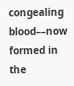congealing blood––now formed in the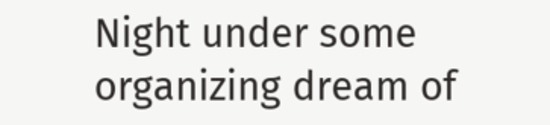Night under some organizing dream of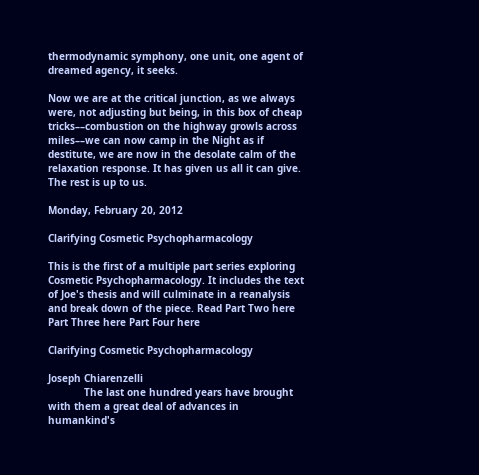thermodynamic symphony, one unit, one agent of dreamed agency, it seeks.

Now we are at the critical junction, as we always were, not adjusting but being, in this box of cheap tricks––combustion on the highway growls across miles––we can now camp in the Night as if destitute, we are now in the desolate calm of the relaxation response. It has given us all it can give. The rest is up to us.

Monday, February 20, 2012

Clarifying Cosmetic Psychopharmacology

This is the first of a multiple part series exploring Cosmetic Psychopharmacology. It includes the text of Joe's thesis and will culminate in a reanalysis and break down of the piece. Read Part Two here Part Three here Part Four here

Clarifying Cosmetic Psychopharmacology

Joseph Chiarenzelli
            The last one hundred years have brought with them a great deal of advances in humankind's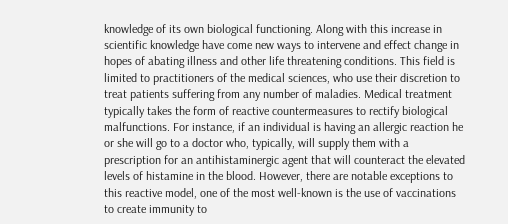knowledge of its own biological functioning. Along with this increase in scientific knowledge have come new ways to intervene and effect change in hopes of abating illness and other life threatening conditions. This field is limited to practitioners of the medical sciences, who use their discretion to treat patients suffering from any number of maladies. Medical treatment typically takes the form of reactive countermeasures to rectify biological malfunctions. For instance, if an individual is having an allergic reaction he or she will go to a doctor who, typically, will supply them with a prescription for an antihistaminergic agent that will counteract the elevated levels of histamine in the blood. However, there are notable exceptions to this reactive model, one of the most well-known is the use of vaccinations to create immunity to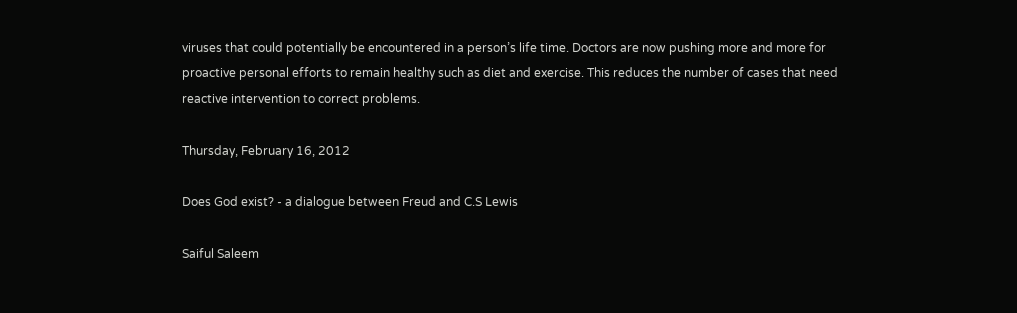viruses that could potentially be encountered in a person’s life time. Doctors are now pushing more and more for proactive personal efforts to remain healthy such as diet and exercise. This reduces the number of cases that need reactive intervention to correct problems.

Thursday, February 16, 2012

Does God exist? - a dialogue between Freud and C.S Lewis

Saiful Saleem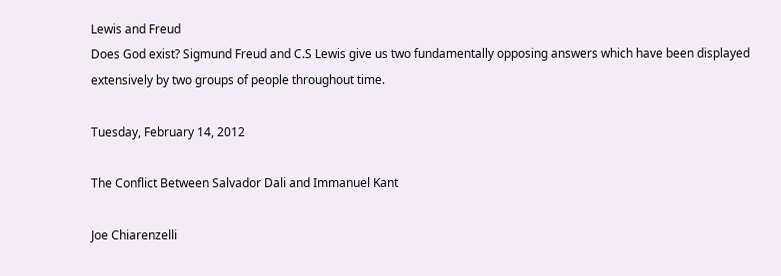Lewis and Freud
Does God exist? Sigmund Freud and C.S Lewis give us two fundamentally opposing answers which have been displayed extensively by two groups of people throughout time.

Tuesday, February 14, 2012

The Conflict Between Salvador Dali and Immanuel Kant

Joe Chiarenzelli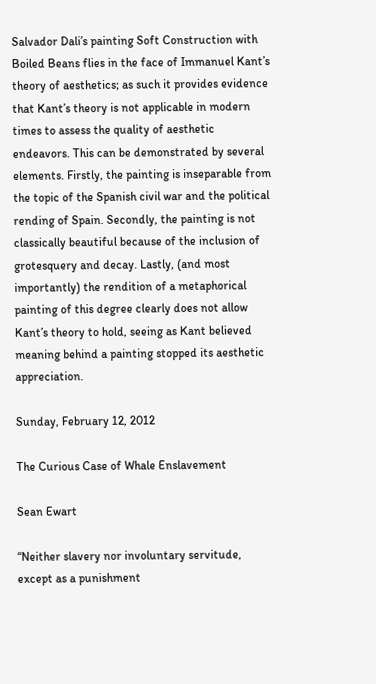Salvador Dali’s painting Soft Construction with Boiled Beans flies in the face of Immanuel Kant’s theory of aesthetics; as such it provides evidence that Kant’s theory is not applicable in modern times to assess the quality of aesthetic endeavors. This can be demonstrated by several elements. Firstly, the painting is inseparable from the topic of the Spanish civil war and the political rending of Spain. Secondly, the painting is not classically beautiful because of the inclusion of grotesquery and decay. Lastly, (and most importantly) the rendition of a metaphorical painting of this degree clearly does not allow Kant’s theory to hold, seeing as Kant believed meaning behind a painting stopped its aesthetic appreciation.

Sunday, February 12, 2012

The Curious Case of Whale Enslavement

Sean Ewart

“Neither slavery nor involuntary servitude, except as a punishment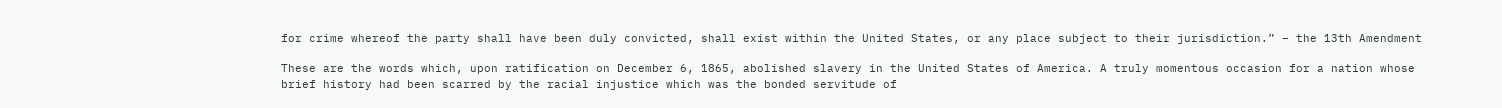for crime whereof the party shall have been duly convicted, shall exist within the United States, or any place subject to their jurisdiction.” – the 13th Amendment

These are the words which, upon ratification on December 6, 1865, abolished slavery in the United States of America. A truly momentous occasion for a nation whose brief history had been scarred by the racial injustice which was the bonded servitude of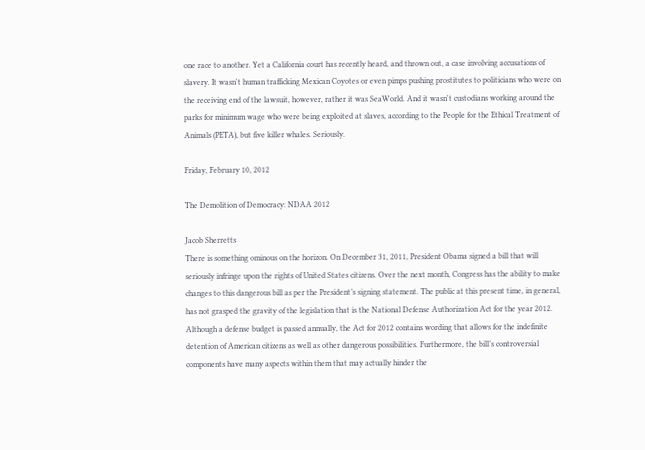one race to another. Yet a California court has recently heard, and thrown out, a case involving accusations of slavery. It wasn't human trafficking Mexican Coyotes or even pimps pushing prostitutes to politicians who were on the receiving end of the lawsuit, however, rather it was SeaWorld. And it wasn't custodians working around the parks for minimum wage who were being exploited at slaves, according to the People for the Ethical Treatment of Animals (PETA), but five killer whales. Seriously.

Friday, February 10, 2012

The Demolition of Democracy: NDAA 2012

Jacob Sherretts
There is something ominous on the horizon. On December 31, 2011, President Obama signed a bill that will seriously infringe upon the rights of United States citizens. Over the next month, Congress has the ability to make changes to this dangerous bill as per the President’s signing statement. The public at this present time, in general, has not grasped the gravity of the legislation that is the National Defense Authorization Act for the year 2012. Although a defense budget is passed annually, the Act for 2012 contains wording that allows for the indefinite detention of American citizens as well as other dangerous possibilities. Furthermore, the bill’s controversial components have many aspects within them that may actually hinder the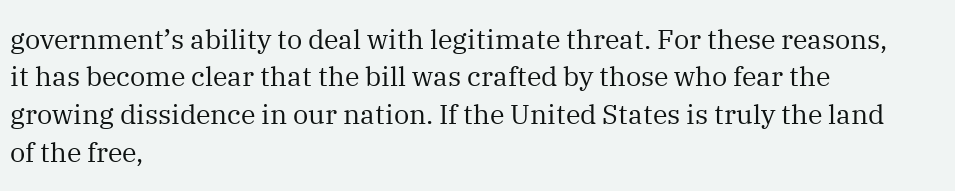government’s ability to deal with legitimate threat. For these reasons, it has become clear that the bill was crafted by those who fear the growing dissidence in our nation. If the United States is truly the land of the free,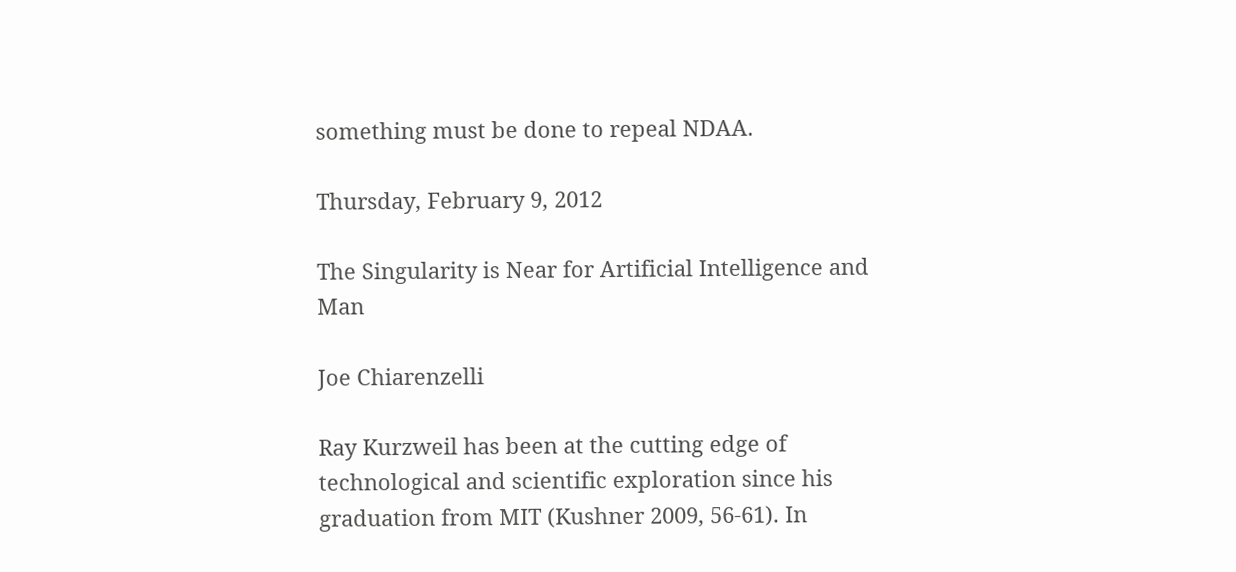something must be done to repeal NDAA.

Thursday, February 9, 2012

The Singularity is Near for Artificial Intelligence and Man

Joe Chiarenzelli

Ray Kurzweil has been at the cutting edge of technological and scientific exploration since his graduation from MIT (Kushner 2009, 56-61). In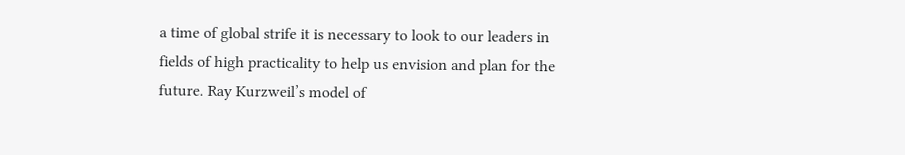a time of global strife it is necessary to look to our leaders in fields of high practicality to help us envision and plan for the future. Ray Kurzweil’s model of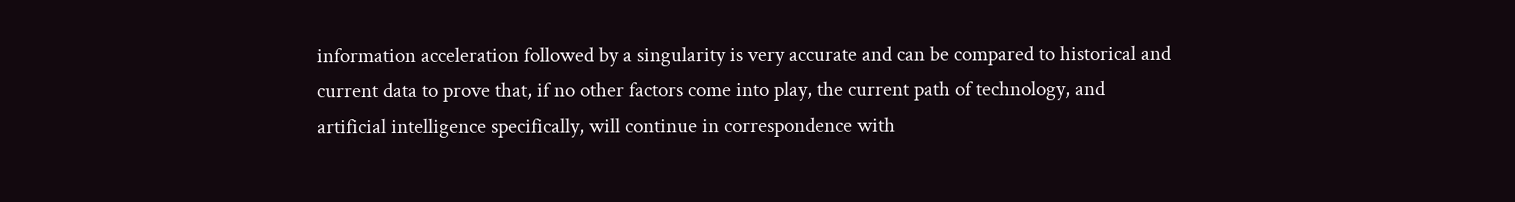information acceleration followed by a singularity is very accurate and can be compared to historical and current data to prove that, if no other factors come into play, the current path of technology, and artificial intelligence specifically, will continue in correspondence with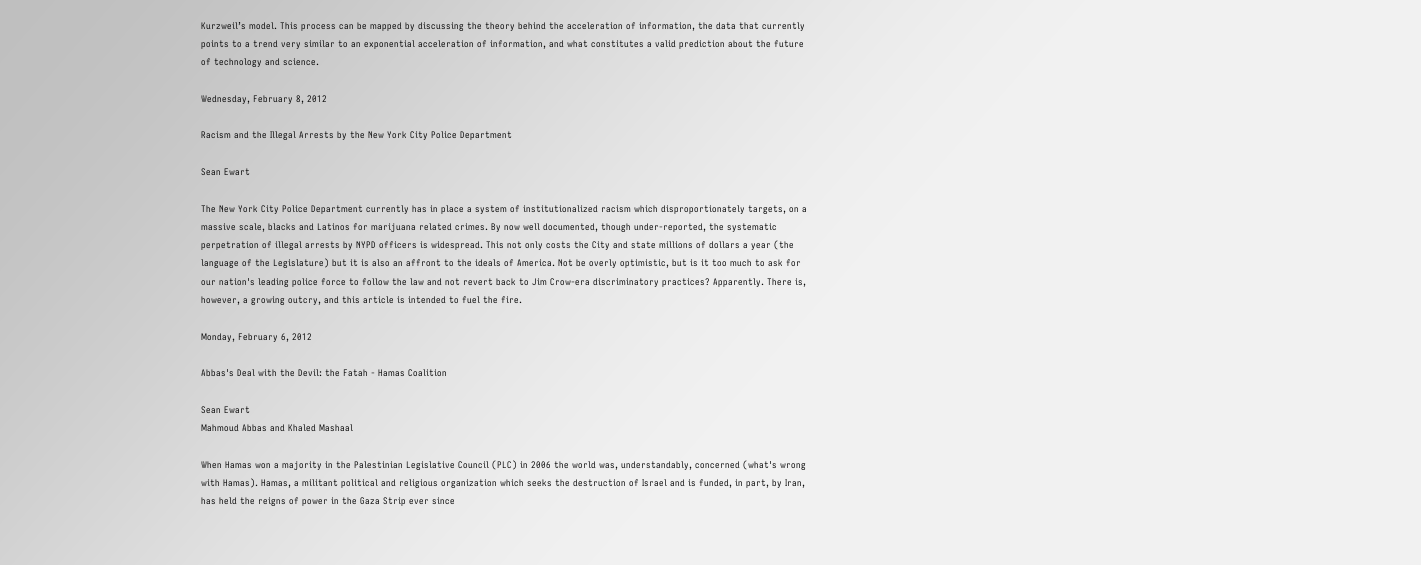Kurzweil’s model. This process can be mapped by discussing the theory behind the acceleration of information, the data that currently points to a trend very similar to an exponential acceleration of information, and what constitutes a valid prediction about the future of technology and science.

Wednesday, February 8, 2012

Racism and the Illegal Arrests by the New York City Police Department

Sean Ewart

The New York City Police Department currently has in place a system of institutionalized racism which disproportionately targets, on a massive scale, blacks and Latinos for marijuana related crimes. By now well documented, though under-reported, the systematic perpetration of illegal arrests by NYPD officers is widespread. This not only costs the City and state millions of dollars a year (the language of the Legislature) but it is also an affront to the ideals of America. Not be overly optimistic, but is it too much to ask for our nation's leading police force to follow the law and not revert back to Jim Crow-era discriminatory practices? Apparently. There is, however, a growing outcry, and this article is intended to fuel the fire.

Monday, February 6, 2012

Abbas's Deal with the Devil: the Fatah - Hamas Coalition

Sean Ewart
Mahmoud Abbas and Khaled Mashaal

When Hamas won a majority in the Palestinian Legislative Council (PLC) in 2006 the world was, understandably, concerned (what's wrong with Hamas). Hamas, a militant political and religious organization which seeks the destruction of Israel and is funded, in part, by Iran, has held the reigns of power in the Gaza Strip ever since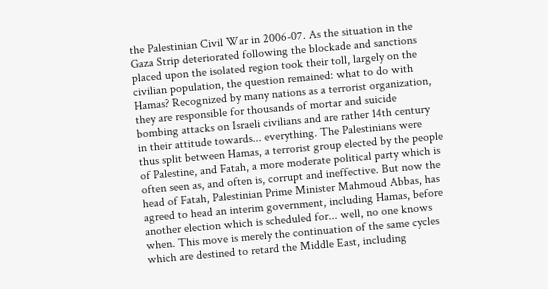the Palestinian Civil War in 2006-07. As the situation in the Gaza Strip deteriorated following the blockade and sanctions placed upon the isolated region took their toll, largely on the civilian population, the question remained: what to do with Hamas? Recognized by many nations as a terrorist organization, they are responsible for thousands of mortar and suicide bombing attacks on Israeli civilians and are rather 14th century in their attitude towards... everything. The Palestinians were thus split between Hamas, a terrorist group elected by the people of Palestine, and Fatah, a more moderate political party which is often seen as, and often is, corrupt and ineffective. But now the head of Fatah, Palestinian Prime Minister Mahmoud Abbas, has agreed to head an interim government, including Hamas, before another election which is scheduled for... well, no one knows when. This move is merely the continuation of the same cycles which are destined to retard the Middle East, including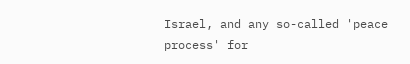Israel, and any so-called 'peace process' for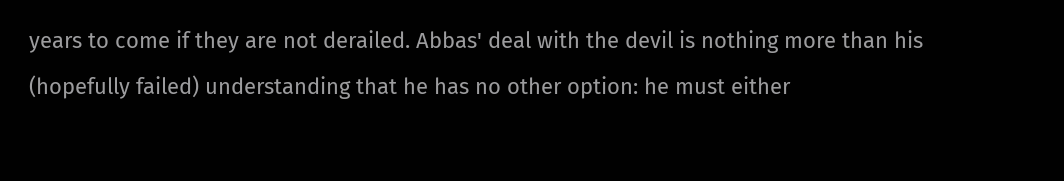years to come if they are not derailed. Abbas' deal with the devil is nothing more than his (hopefully failed) understanding that he has no other option: he must either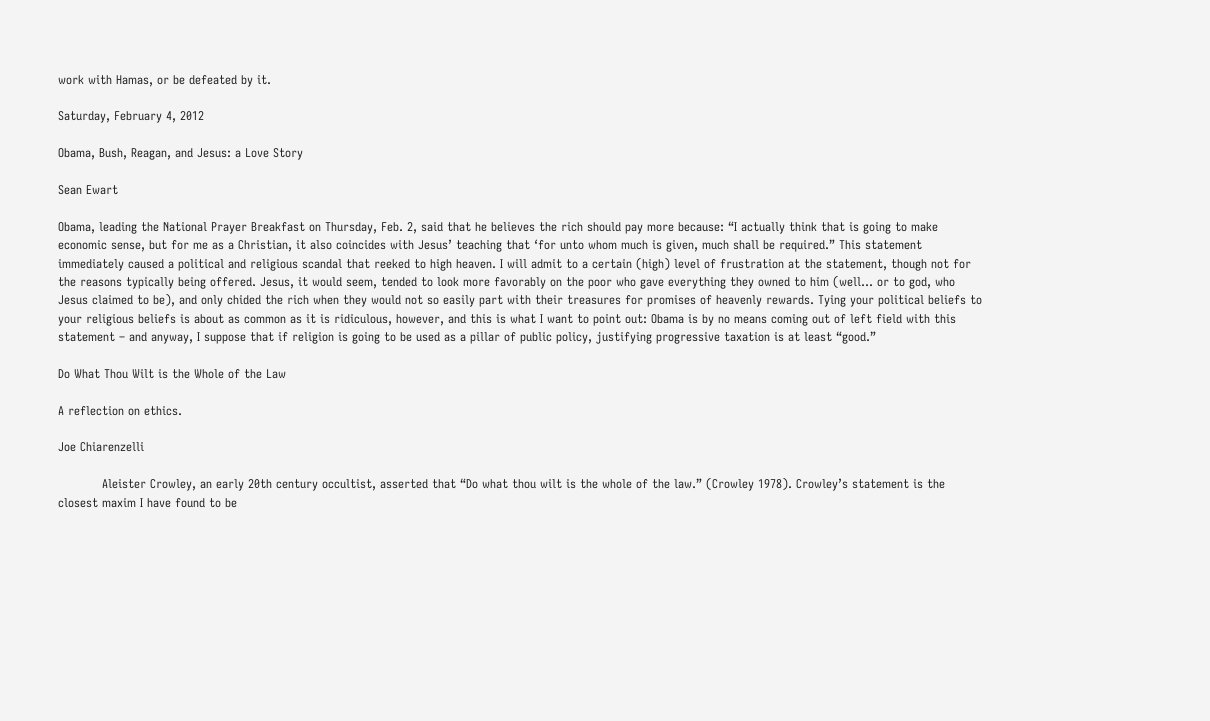work with Hamas, or be defeated by it.

Saturday, February 4, 2012

Obama, Bush, Reagan, and Jesus: a Love Story

Sean Ewart

Obama, leading the National Prayer Breakfast on Thursday, Feb. 2, said that he believes the rich should pay more because: “I actually think that is going to make economic sense, but for me as a Christian, it also coincides with Jesus’ teaching that ‘for unto whom much is given, much shall be required.” This statement immediately caused a political and religious scandal that reeked to high heaven. I will admit to a certain (high) level of frustration at the statement, though not for the reasons typically being offered. Jesus, it would seem, tended to look more favorably on the poor who gave everything they owned to him (well... or to god, who Jesus claimed to be), and only chided the rich when they would not so easily part with their treasures for promises of heavenly rewards. Tying your political beliefs to your religious beliefs is about as common as it is ridiculous, however, and this is what I want to point out: Obama is by no means coming out of left field with this statement – and anyway, I suppose that if religion is going to be used as a pillar of public policy, justifying progressive taxation is at least “good.”

Do What Thou Wilt is the Whole of the Law

A reflection on ethics.

Joe Chiarenzelli

           Aleister Crowley, an early 20th century occultist, asserted that “Do what thou wilt is the whole of the law.” (Crowley 1978). Crowley’s statement is the closest maxim I have found to be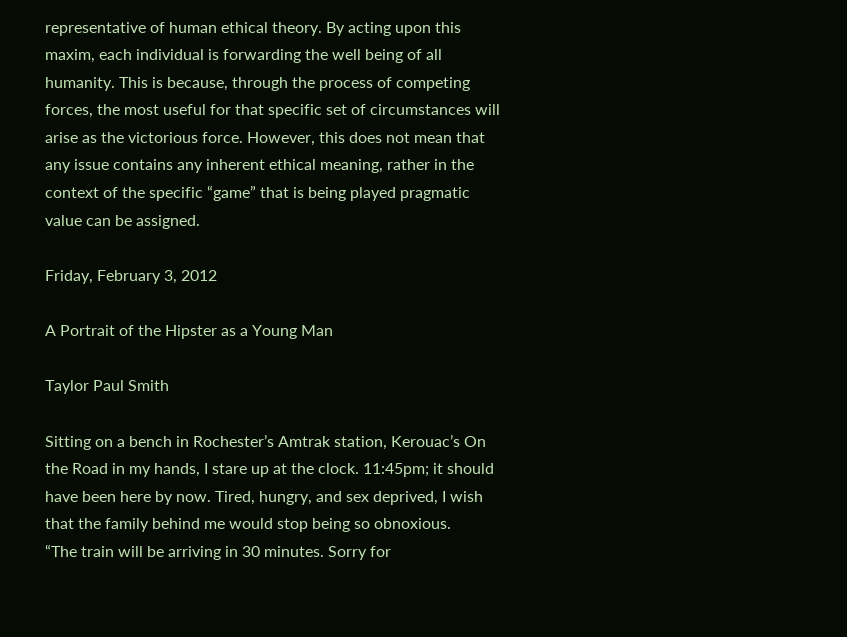representative of human ethical theory. By acting upon this maxim, each individual is forwarding the well being of all humanity. This is because, through the process of competing forces, the most useful for that specific set of circumstances will arise as the victorious force. However, this does not mean that any issue contains any inherent ethical meaning, rather in the context of the specific “game” that is being played pragmatic value can be assigned.

Friday, February 3, 2012

A Portrait of the Hipster as a Young Man

Taylor Paul Smith

Sitting on a bench in Rochester’s Amtrak station, Kerouac’s On the Road in my hands, I stare up at the clock. 11:45pm; it should have been here by now. Tired, hungry, and sex deprived, I wish that the family behind me would stop being so obnoxious.
“The train will be arriving in 30 minutes. Sorry for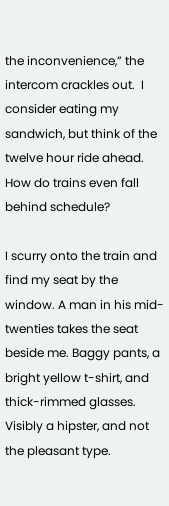the inconvenience,” the intercom crackles out.  I consider eating my sandwich, but think of the twelve hour ride ahead. How do trains even fall behind schedule?

I scurry onto the train and find my seat by the window. A man in his mid-twenties takes the seat beside me. Baggy pants, a bright yellow t-shirt, and thick-rimmed glasses. Visibly a hipster, and not the pleasant type.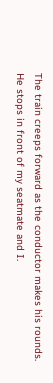The train creeps forward as the conductor makes his rounds. He stops in front of my seatmate and I.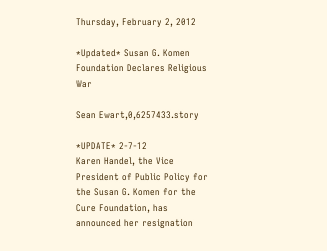Thursday, February 2, 2012

*Updated* Susan G. Komen Foundation Declares Religious War

Sean Ewart,0,6257433.story

*UPDATE* 2-7-12
Karen Handel, the Vice President of Public Policy for the Susan G. Komen for the Cure Foundation, has announced her resignation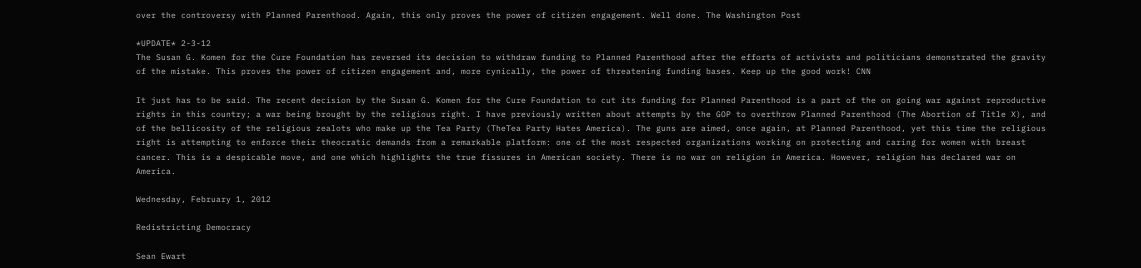over the controversy with Planned Parenthood. Again, this only proves the power of citizen engagement. Well done. The Washington Post

*UPDATE* 2-3-12
The Susan G. Komen for the Cure Foundation has reversed its decision to withdraw funding to Planned Parenthood after the efforts of activists and politicians demonstrated the gravity of the mistake. This proves the power of citizen engagement and, more cynically, the power of threatening funding bases. Keep up the good work! CNN

It just has to be said. The recent decision by the Susan G. Komen for the Cure Foundation to cut its funding for Planned Parenthood is a part of the on going war against reproductive rights in this country; a war being brought by the religious right. I have previously written about attempts by the GOP to overthrow Planned Parenthood (The Abortion of Title X), and of the bellicosity of the religious zealots who make up the Tea Party (TheTea Party Hates America). The guns are aimed, once again, at Planned Parenthood, yet this time the religious right is attempting to enforce their theocratic demands from a remarkable platform: one of the most respected organizations working on protecting and caring for women with breast cancer. This is a despicable move, and one which highlights the true fissures in American society. There is no war on religion in America. However, religion has declared war on America.

Wednesday, February 1, 2012

Redistricting Democracy

Sean Ewart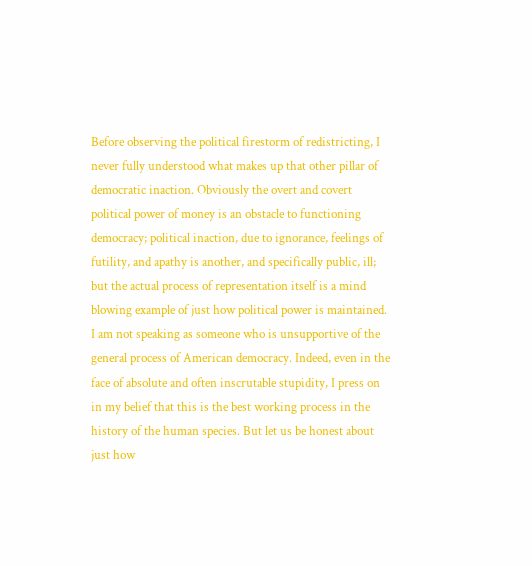Before observing the political firestorm of redistricting, I never fully understood what makes up that other pillar of democratic inaction. Obviously the overt and covert political power of money is an obstacle to functioning democracy; political inaction, due to ignorance, feelings of futility, and apathy is another, and specifically public, ill; but the actual process of representation itself is a mind blowing example of just how political power is maintained. I am not speaking as someone who is unsupportive of the general process of American democracy. Indeed, even in the face of absolute and often inscrutable stupidity, I press on in my belief that this is the best working process in the history of the human species. But let us be honest about just how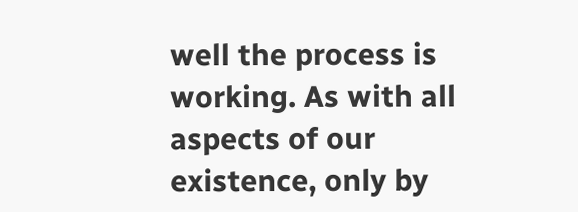well the process is working. As with all aspects of our existence, only by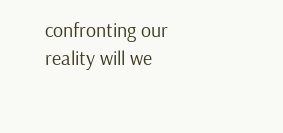confronting our reality will we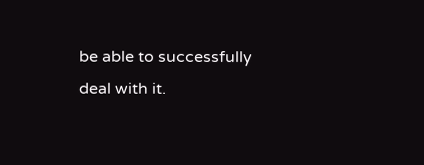be able to successfully deal with it.